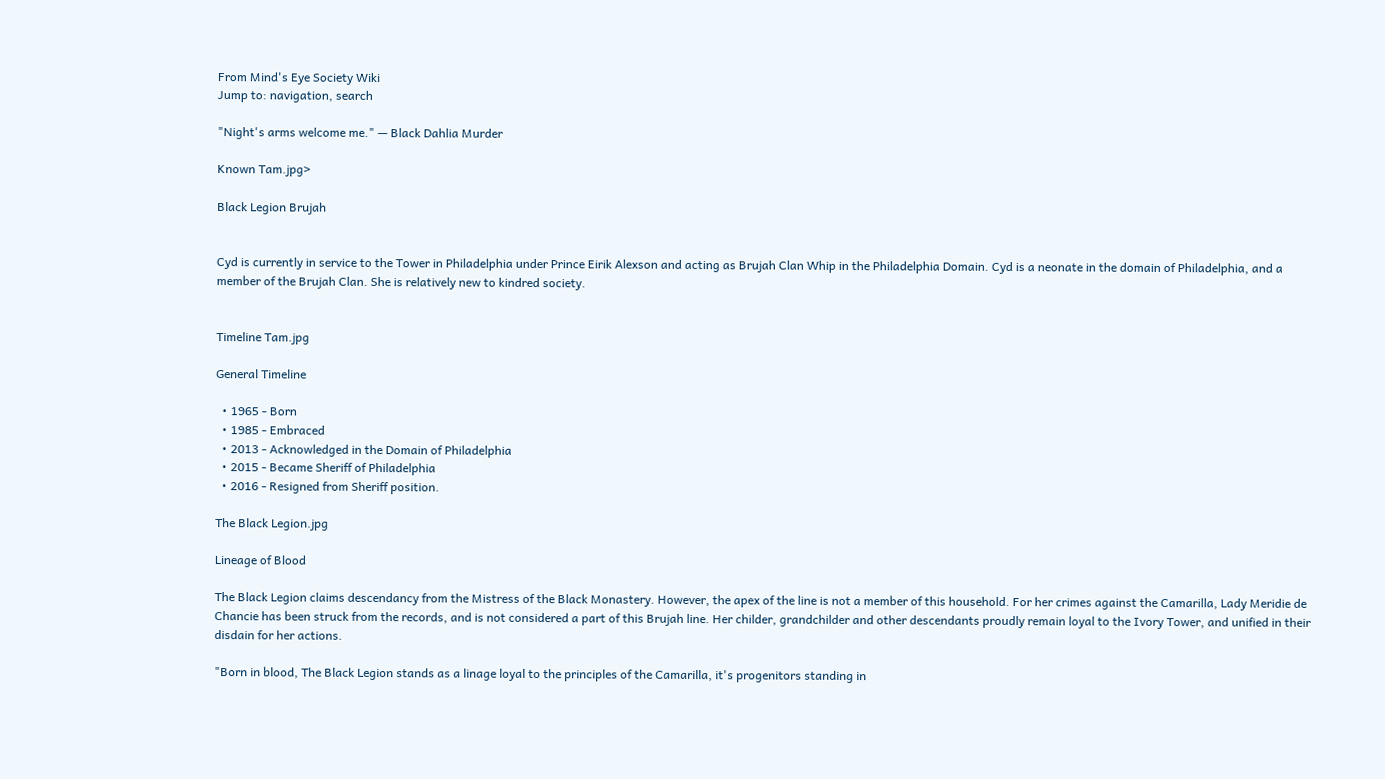From Mind's Eye Society Wiki
Jump to: navigation, search

"Night's arms welcome me." — Black Dahlia Murder

Known Tam.jpg>

Black Legion Brujah


Cyd is currently in service to the Tower in Philadelphia under Prince Eirik Alexson and acting as Brujah Clan Whip in the Philadelphia Domain. Cyd is a neonate in the domain of Philadelphia, and a member of the Brujah Clan. She is relatively new to kindred society.


Timeline Tam.jpg

General Timeline

  • 1965 - Born
  • 1985 - Embraced
  • 2013 - Acknowledged in the Domain of Philadelphia
  • 2015 - Became Sheriff of Philadelphia
  • 2016 - Resigned from Sheriff position.

The Black Legion.jpg

Lineage of Blood

The Black Legion claims descendancy from the Mistress of the Black Monastery. However, the apex of the line is not a member of this household. For her crimes against the Camarilla, Lady Meridie de Chancie has been struck from the records, and is not considered a part of this Brujah line. Her childer, grandchilder and other descendants proudly remain loyal to the Ivory Tower, and unified in their disdain for her actions.

"Born in blood, The Black Legion stands as a linage loyal to the principles of the Camarilla, it's progenitors standing in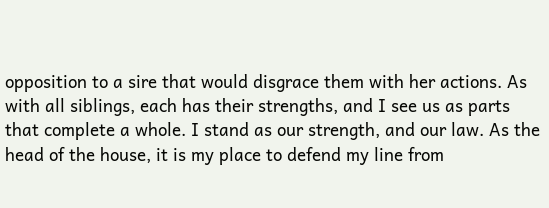opposition to a sire that would disgrace them with her actions. As with all siblings, each has their strengths, and I see us as parts that complete a whole. I stand as our strength, and our law. As the head of the house, it is my place to defend my line from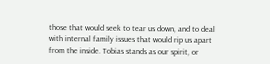those that would seek to tear us down, and to deal with internal family issues that would rip us apart from the inside. Tobias stands as our spirit, or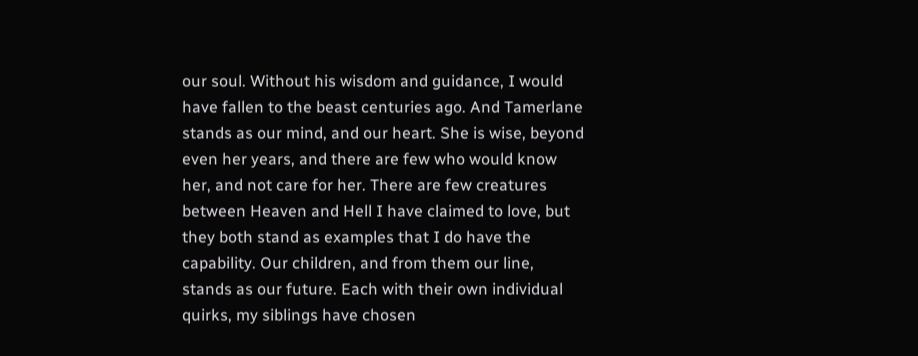our soul. Without his wisdom and guidance, I would have fallen to the beast centuries ago. And Tamerlane stands as our mind, and our heart. She is wise, beyond even her years, and there are few who would know her, and not care for her. There are few creatures between Heaven and Hell I have claimed to love, but they both stand as examples that I do have the capability. Our children, and from them our line, stands as our future. Each with their own individual quirks, my siblings have chosen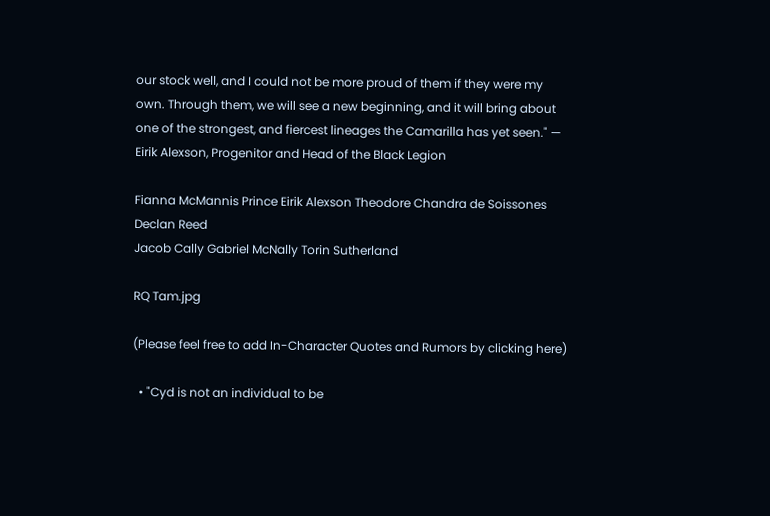our stock well, and I could not be more proud of them if they were my own. Through them, we will see a new beginning, and it will bring about one of the strongest, and fiercest lineages the Camarilla has yet seen." — Eirik Alexson, Progenitor and Head of the Black Legion

Fianna McMannis Prince Eirik Alexson Theodore Chandra de Soissones Declan Reed
Jacob Cally Gabriel McNally Torin Sutherland

RQ Tam.jpg

(Please feel free to add In-Character Quotes and Rumors by clicking here)

  • "Cyd is not an individual to be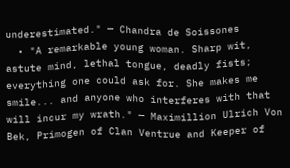underestimated." — Chandra de Soissones
  • "A remarkable young woman. Sharp wit, astute mind, lethal tongue, deadly fists; everything one could ask for. She makes me smile... and anyone who interferes with that will incur my wrath." — Maximillion Ulrich Von Bek, Primogen of Clan Ventrue and Keeper of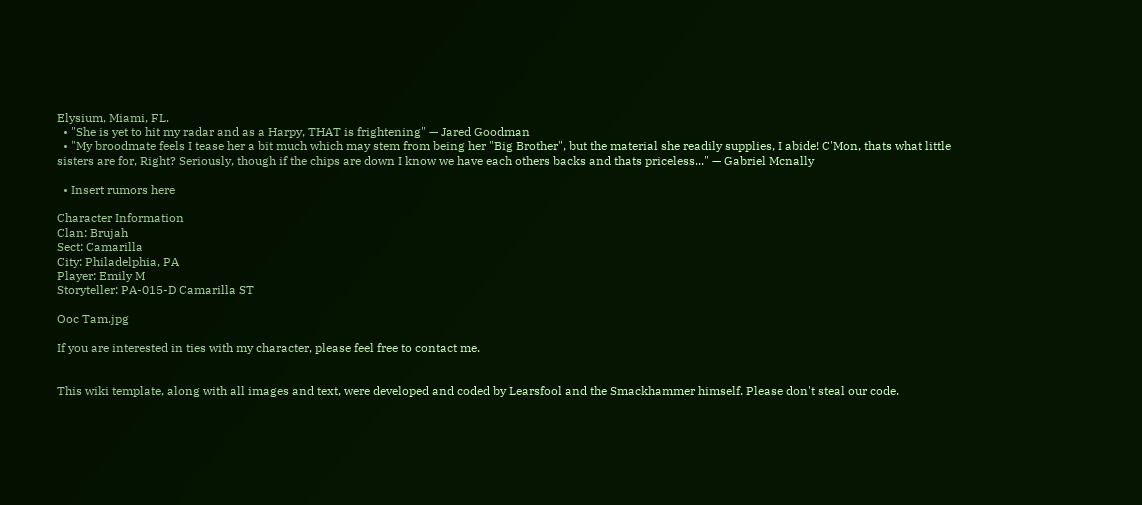Elysium, Miami, FL.
  • "She is yet to hit my radar and as a Harpy, THAT is frightening" — Jared Goodman
  • "My broodmate feels I tease her a bit much which may stem from being her "Big Brother", but the material she readily supplies, I abide! C'Mon, thats what little sisters are for, Right? Seriously, though if the chips are down I know we have each others backs and thats priceless..." — Gabriel Mcnally

  • Insert rumors here

Character Information
Clan: Brujah
Sect: Camarilla
City: Philadelphia, PA
Player: Emily M
Storyteller: PA-015-D Camarilla ST

Ooc Tam.jpg

If you are interested in ties with my character, please feel free to contact me.


This wiki template, along with all images and text, were developed and coded by Learsfool and the Smackhammer himself. Please don't steal our code.